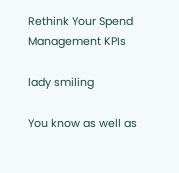Rethink Your Spend Management KPIs

lady smiling

You know as well as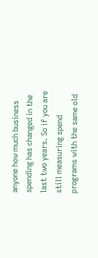anyone how much business spending has changed in the last two years. So if you are still measuring spend programs with the same old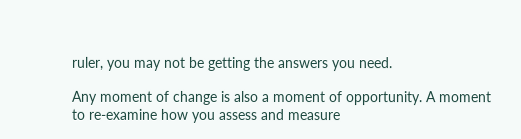ruler, you may not be getting the answers you need.

Any moment of change is also a moment of opportunity. A moment to re-examine how you assess and measure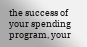the success of your spending program, your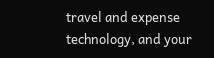travel and expense technology, and your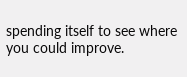spending itself to see where you could improve.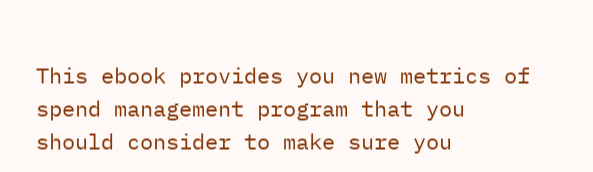This ebook provides you new metrics of spend management program that you should consider to make sure you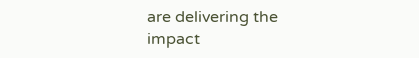are delivering the impact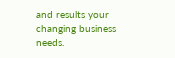and results your changing business needs.